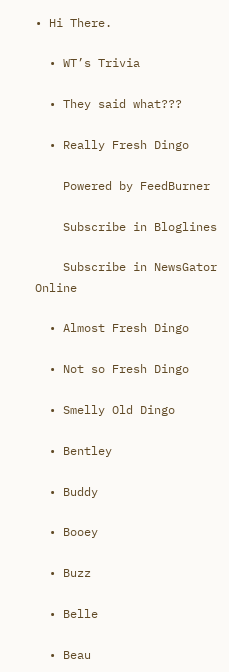• Hi There.

  • WT’s Trivia

  • They said what???

  • Really Fresh Dingo

    Powered by FeedBurner

    Subscribe in Bloglines

    Subscribe in NewsGator Online

  • Almost Fresh Dingo

  • Not so Fresh Dingo

  • Smelly Old Dingo

  • Bentley

  • Buddy

  • Booey

  • Buzz

  • Belle

  • Beau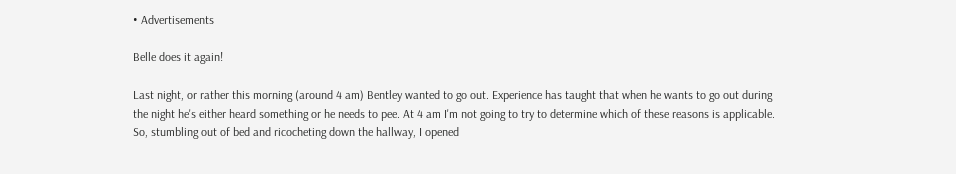• Advertisements

Belle does it again!

Last night, or rather this morning (around 4 am) Bentley wanted to go out. Experience has taught that when he wants to go out during the night he's either heard something or he needs to pee. At 4 am I'm not going to try to determine which of these reasons is applicable. So, stumbling out of bed and ricocheting down the hallway, I opened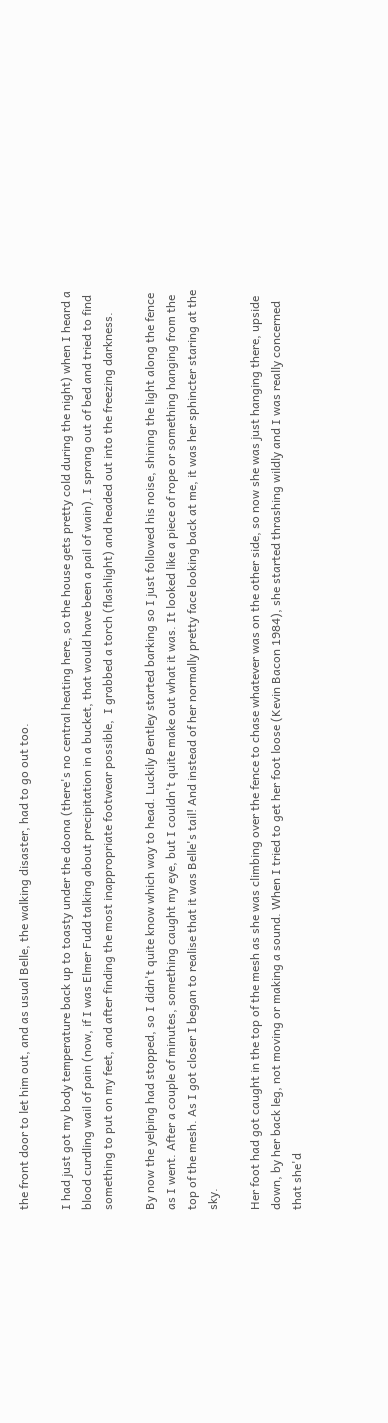the front door to let him out, and as usual Belle, the walking disaster, had to go out too.

I had just got my body temperature back up to toasty under the doona (there's no central heating here, so the house gets pretty cold during the night) when I heard a blood curdling wail of pain (now, if I was Elmer Fudd talking about precipitation in a bucket, that would have been a pail of wain). I sprang out of bed and tried to find something to put on my feet, and after finding the most inappropriate footwear possible,  I grabbed a torch (flashlight) and headed out into the freezing darkness.

By now the yelping had stopped, so I didn't quite know which way to head. Luckily Bentley started barking so I just followed his noise, shining the light along the fence as I went. After a couple of minutes, something caught my eye, but I couldn't quite make out what it was. It looked like a piece of rope or something hanging from the top of the mesh. As I got closer I began to realise that it was Belle's tail! And instead of her normally pretty face looking back at me, it was her sphincter staring at the sky.

Her foot had got caught in the top of the mesh as she was climbing over the fence to chase whatever was on the other side, so now she was just hanging there, upside down, by her back leg, not moving or making a sound. When I tried to get her foot loose (Kevin Bacon 1984), she started thrashing wildly and I was really concerned that she'd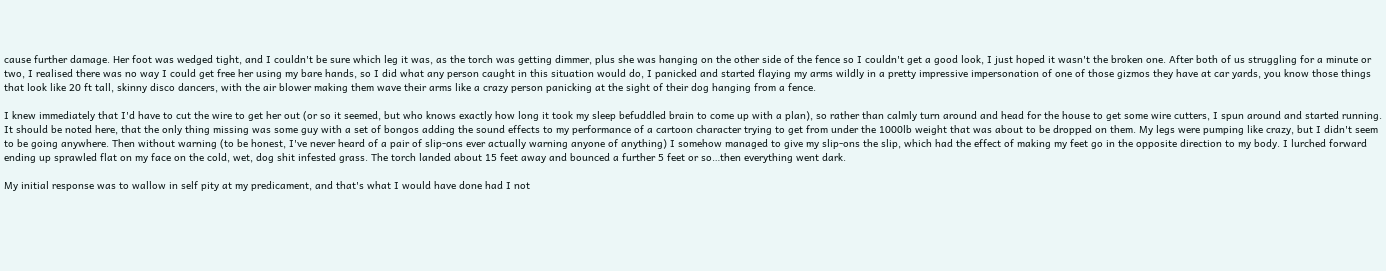cause further damage. Her foot was wedged tight, and I couldn't be sure which leg it was, as the torch was getting dimmer, plus she was hanging on the other side of the fence so I couldn't get a good look, I just hoped it wasn't the broken one. After both of us struggling for a minute or two, I realised there was no way I could get free her using my bare hands, so I did what any person caught in this situation would do, I panicked and started flaying my arms wildly in a pretty impressive impersonation of one of those gizmos they have at car yards, you know those things that look like 20 ft tall, skinny disco dancers, with the air blower making them wave their arms like a crazy person panicking at the sight of their dog hanging from a fence.

I knew immediately that I'd have to cut the wire to get her out (or so it seemed, but who knows exactly how long it took my sleep befuddled brain to come up with a plan), so rather than calmly turn around and head for the house to get some wire cutters, I spun around and started running. It should be noted here, that the only thing missing was some guy with a set of bongos adding the sound effects to my performance of a cartoon character trying to get from under the 1000lb weight that was about to be dropped on them. My legs were pumping like crazy, but I didn't seem to be going anywhere. Then without warning (to be honest, I've never heard of a pair of slip-ons ever actually warning anyone of anything) I somehow managed to give my slip-ons the slip, which had the effect of making my feet go in the opposite direction to my body. I lurched forward ending up sprawled flat on my face on the cold, wet, dog shit infested grass. The torch landed about 15 feet away and bounced a further 5 feet or so…then everything went dark.

My initial response was to wallow in self pity at my predicament, and that's what I would have done had I not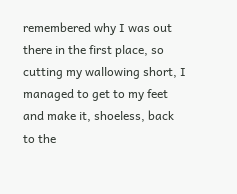remembered why I was out there in the first place, so cutting my wallowing short, I managed to get to my feet and make it, shoeless, back to the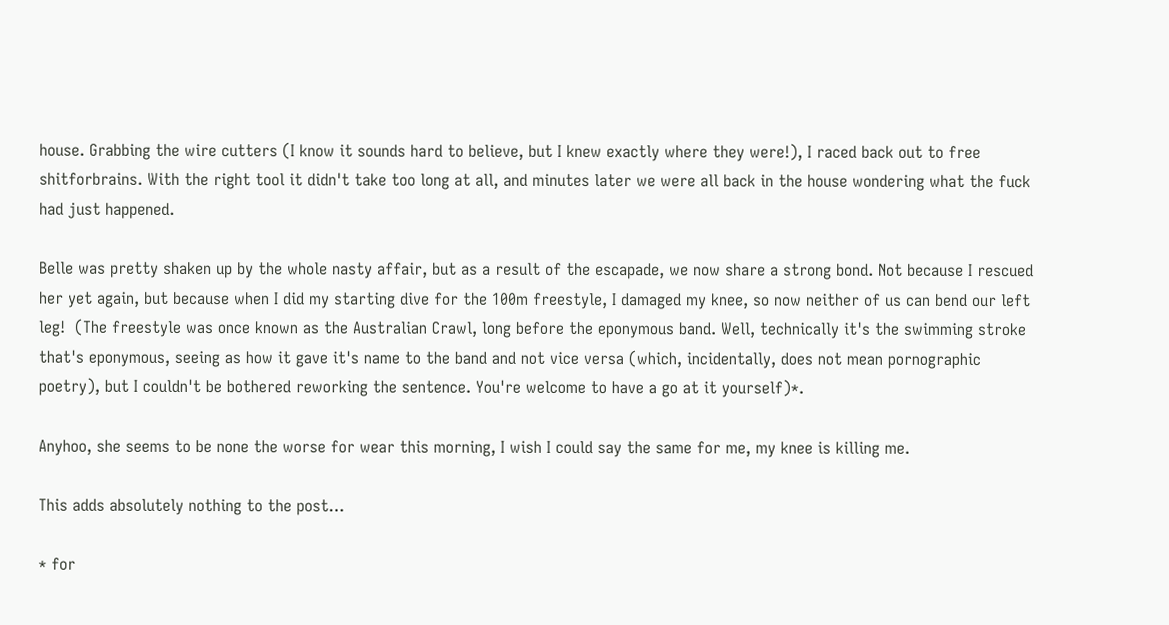house. Grabbing the wire cutters (I know it sounds hard to believe, but I knew exactly where they were!), I raced back out to free shitforbrains. With the right tool it didn't take too long at all, and minutes later we were all back in the house wondering what the fuck had just happened.

Belle was pretty shaken up by the whole nasty affair, but as a result of the escapade, we now share a strong bond. Not because I rescued her yet again, but because when I did my starting dive for the 100m freestyle, I damaged my knee, so now neither of us can bend our left leg!  (The freestyle was once known as the Australian Crawl, long before the eponymous band. Well, technically it's the swimming stroke that's eponymous, seeing as how it gave it's name to the band and not vice versa (which, incidentally, does not mean pornographic poetry), but I couldn't be bothered reworking the sentence. You're welcome to have a go at it yourself)*.

Anyhoo, she seems to be none the worse for wear this morning, I wish I could say the same for me, my knee is killing me.

This adds absolutely nothing to the post…

* for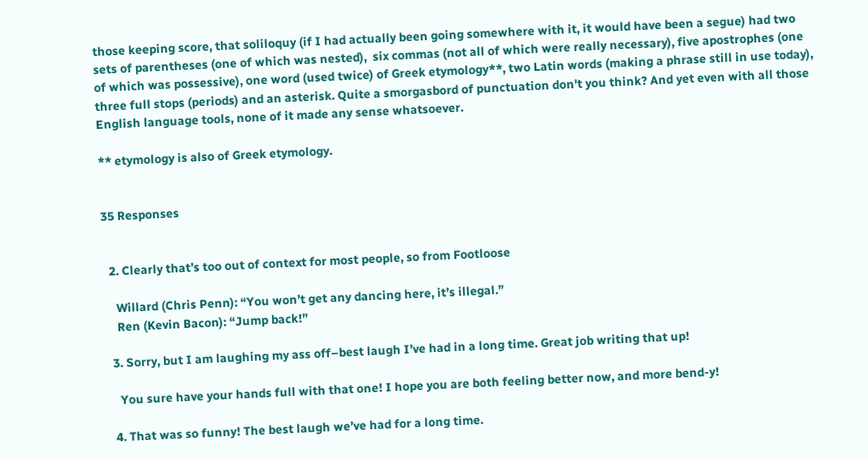those keeping score, that soliloquy (if I had actually been going somewhere with it, it would have been a segue) had two sets of parentheses (one of which was nested),  six commas (not all of which were really necessary), five apostrophes (one of which was possessive), one word (used twice) of Greek etymology**, two Latin words (making a phrase still in use today), three full stops (periods) and an asterisk. Quite a smorgasbord of punctuation don't you think? And yet even with all those English language tools, none of it made any sense whatsoever.

** etymology is also of Greek etymology.


35 Responses


  2. Clearly that’s too out of context for most people, so from Footloose

    Willard (Chris Penn): “You won’t get any dancing here, it’s illegal.”
    Ren (Kevin Bacon): “Jump back!”

  3. Sorry, but I am laughing my ass off–best laugh I’ve had in a long time. Great job writing that up!

    You sure have your hands full with that one! I hope you are both feeling better now, and more bend-y!

  4. That was so funny! The best laugh we’ve had for a long time.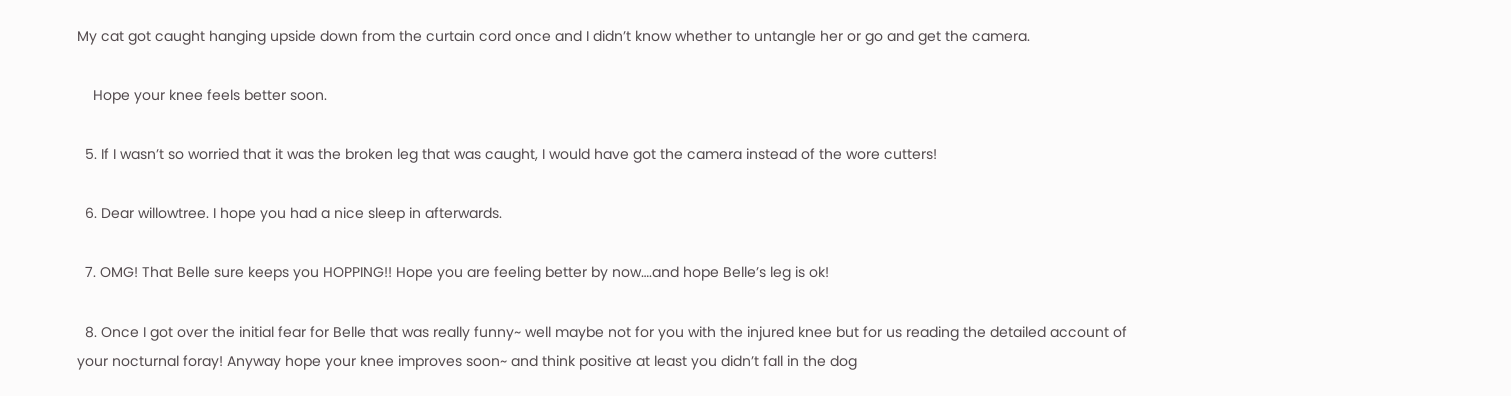My cat got caught hanging upside down from the curtain cord once and I didn’t know whether to untangle her or go and get the camera.

    Hope your knee feels better soon.

  5. If I wasn’t so worried that it was the broken leg that was caught, I would have got the camera instead of the wore cutters!

  6. Dear willowtree. I hope you had a nice sleep in afterwards.

  7. OMG! That Belle sure keeps you HOPPING!! Hope you are feeling better by now….and hope Belle’s leg is ok!

  8. Once I got over the initial fear for Belle that was really funny~ well maybe not for you with the injured knee but for us reading the detailed account of your nocturnal foray! Anyway hope your knee improves soon~ and think positive at least you didn’t fall in the dog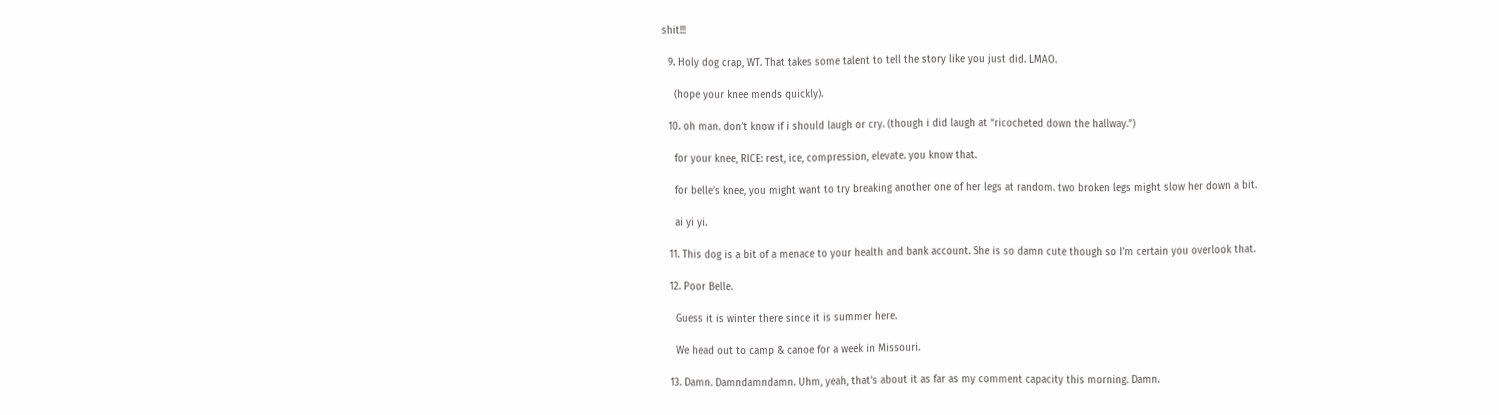shit!!!

  9. Holy dog crap, WT. That takes some talent to tell the story like you just did. LMAO.

    (hope your knee mends quickly).

  10. oh man. don’t know if i should laugh or cry. (though i did laugh at “ricocheted down the hallway.”)

    for your knee, RICE: rest, ice, compression, elevate. you know that.

    for belle’s knee, you might want to try breaking another one of her legs at random. two broken legs might slow her down a bit.

    ai yi yi.

  11. This dog is a bit of a menace to your health and bank account. She is so damn cute though so I’m certain you overlook that.

  12. Poor Belle.

    Guess it is winter there since it is summer here.

    We head out to camp & canoe for a week in Missouri.

  13. Damn. Damndamndamn. Uhm, yeah, that’s about it as far as my comment capacity this morning. Damn.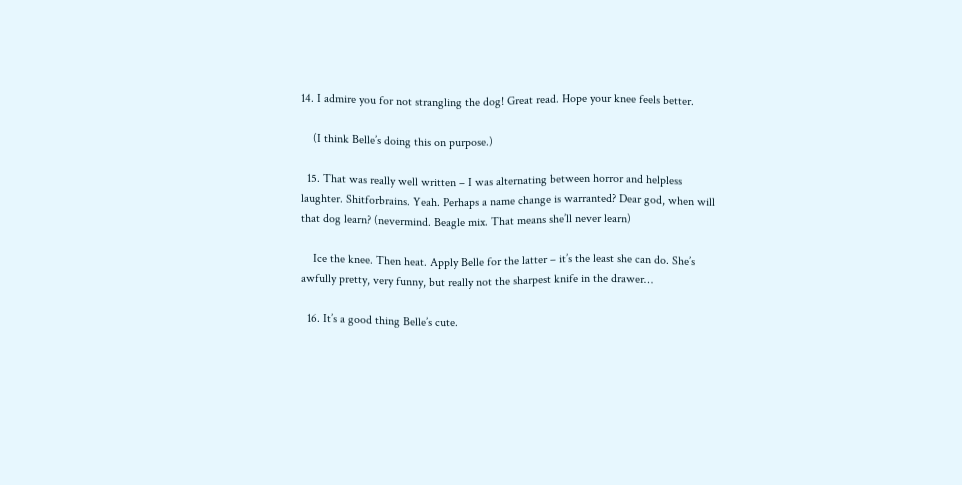14. I admire you for not strangling the dog! Great read. Hope your knee feels better.

    (I think Belle’s doing this on purpose.)

  15. That was really well written – I was alternating between horror and helpless laughter. Shitforbrains. Yeah. Perhaps a name change is warranted? Dear god, when will that dog learn? (nevermind. Beagle mix. That means she’ll never learn)

    Ice the knee. Then heat. Apply Belle for the latter – it’s the least she can do. She’s awfully pretty, very funny, but really not the sharpest knife in the drawer…

  16. It’s a good thing Belle’s cute.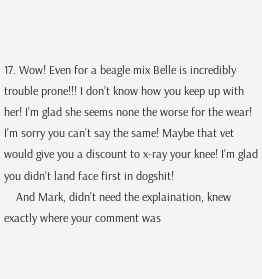17. Wow! Even for a beagle mix Belle is incredibly trouble prone!!! I don’t know how you keep up with her! I’m glad she seems none the worse for the wear! I’m sorry you can’t say the same! Maybe that vet would give you a discount to x-ray your knee! I’m glad you didn’t land face first in dogshit!
    And Mark, didn’t need the explaination, knew exactly where your comment was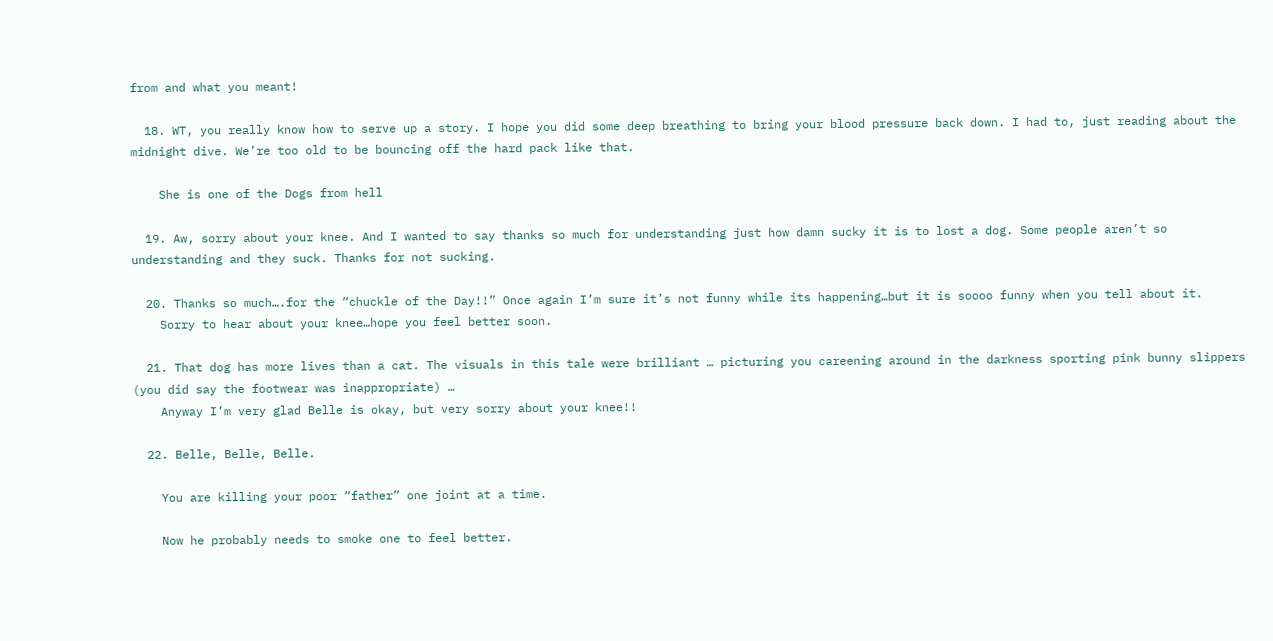from and what you meant!

  18. WT, you really know how to serve up a story. I hope you did some deep breathing to bring your blood pressure back down. I had to, just reading about the midnight dive. We’re too old to be bouncing off the hard pack like that.

    She is one of the Dogs from hell

  19. Aw, sorry about your knee. And I wanted to say thanks so much for understanding just how damn sucky it is to lost a dog. Some people aren’t so understanding and they suck. Thanks for not sucking.

  20. Thanks so much….for the “chuckle of the Day!!” Once again I’m sure it’s not funny while its happening…but it is soooo funny when you tell about it.
    Sorry to hear about your knee…hope you feel better soon.

  21. That dog has more lives than a cat. The visuals in this tale were brilliant … picturing you careening around in the darkness sporting pink bunny slippers (you did say the footwear was inappropriate) …
    Anyway I’m very glad Belle is okay, but very sorry about your knee!!

  22. Belle, Belle, Belle.

    You are killing your poor “father” one joint at a time.

    Now he probably needs to smoke one to feel better.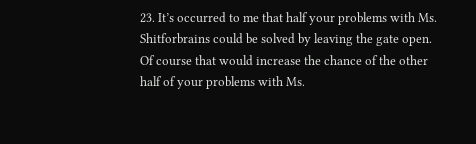23. It’s occurred to me that half your problems with Ms. Shitforbrains could be solved by leaving the gate open. Of course that would increase the chance of the other half of your problems with Ms.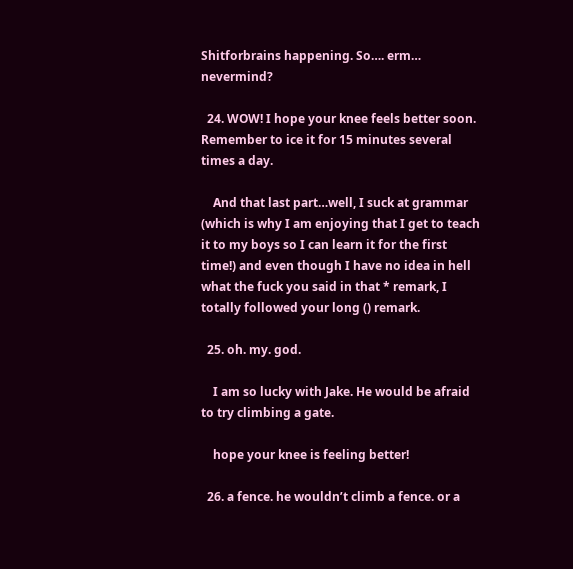Shitforbrains happening. So…. erm… nevermind?

  24. WOW! I hope your knee feels better soon. Remember to ice it for 15 minutes several times a day.

    And that last part…well, I suck at grammar (which is why I am enjoying that I get to teach it to my boys so I can learn it for the first time!) and even though I have no idea in hell what the fuck you said in that * remark, I totally followed your long () remark.

  25. oh. my. god.

    I am so lucky with Jake. He would be afraid to try climbing a gate.

    hope your knee is feeling better!

  26. a fence. he wouldn’t climb a fence. or a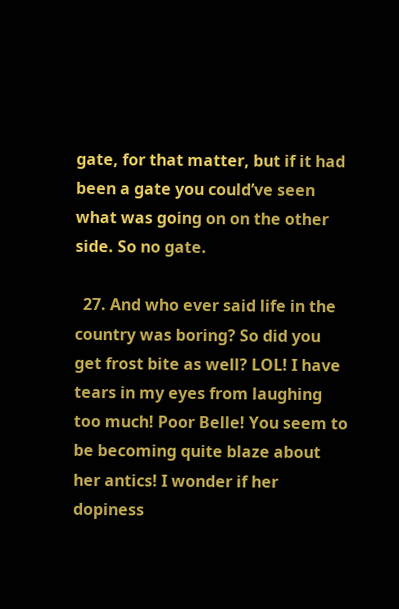gate, for that matter, but if it had been a gate you could’ve seen what was going on on the other side. So no gate.

  27. And who ever said life in the country was boring? So did you get frost bite as well? LOL! I have tears in my eyes from laughing too much! Poor Belle! You seem to be becoming quite blaze about her antics! I wonder if her dopiness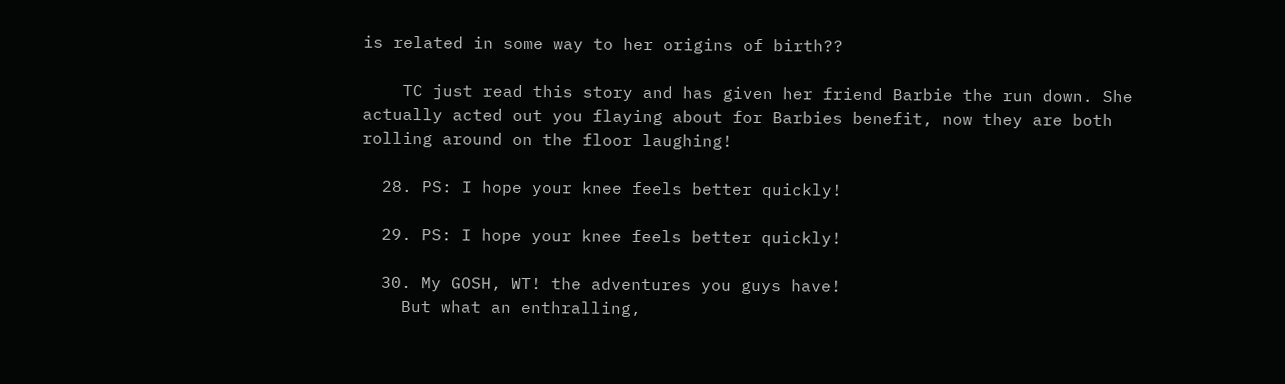is related in some way to her origins of birth??

    TC just read this story and has given her friend Barbie the run down. She actually acted out you flaying about for Barbies benefit, now they are both rolling around on the floor laughing!

  28. PS: I hope your knee feels better quickly!

  29. PS: I hope your knee feels better quickly!

  30. My GOSH, WT! the adventures you guys have!
    But what an enthralling,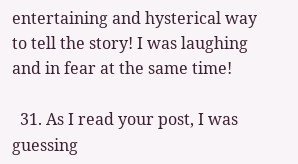entertaining and hysterical way to tell the story! I was laughing and in fear at the same time!

  31. As I read your post, I was guessing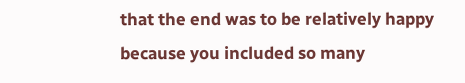that the end was to be relatively happy because you included so many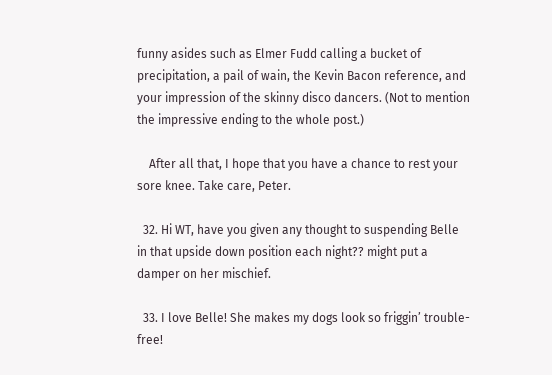funny asides such as Elmer Fudd calling a bucket of precipitation, a pail of wain, the Kevin Bacon reference, and your impression of the skinny disco dancers. (Not to mention the impressive ending to the whole post.)

    After all that, I hope that you have a chance to rest your sore knee. Take care, Peter.

  32. Hi WT, have you given any thought to suspending Belle in that upside down position each night?? might put a damper on her mischief.

  33. I love Belle! She makes my dogs look so friggin’ trouble-free!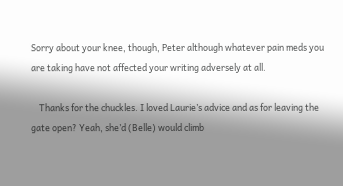Sorry about your knee, though, Peter although whatever pain meds you are taking have not affected your writing adversely at all.

    Thanks for the chuckles. I loved Laurie’s advice and as for leaving the gate open? Yeah, she’d (Belle) would climb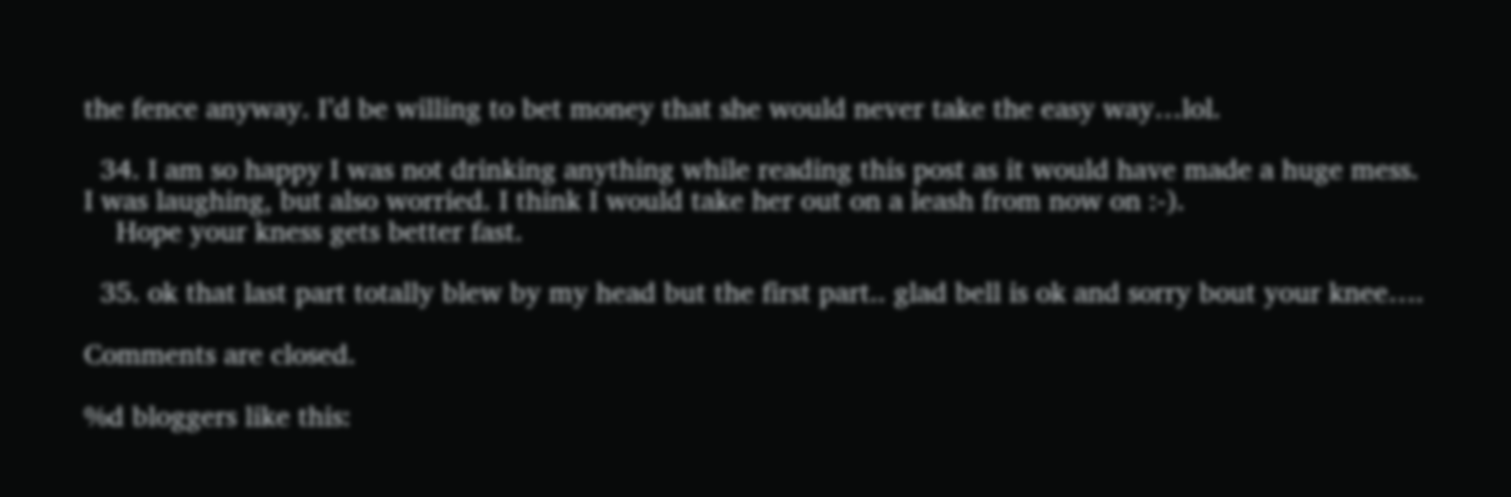the fence anyway. I’d be willing to bet money that she would never take the easy way…lol.

  34. I am so happy I was not drinking anything while reading this post as it would have made a huge mess. I was laughing, but also worried. I think I would take her out on a leash from now on :-).
    Hope your kness gets better fast.

  35. ok that last part totally blew by my head but the first part.. glad bell is ok and sorry bout your knee….

Comments are closed.

%d bloggers like this: